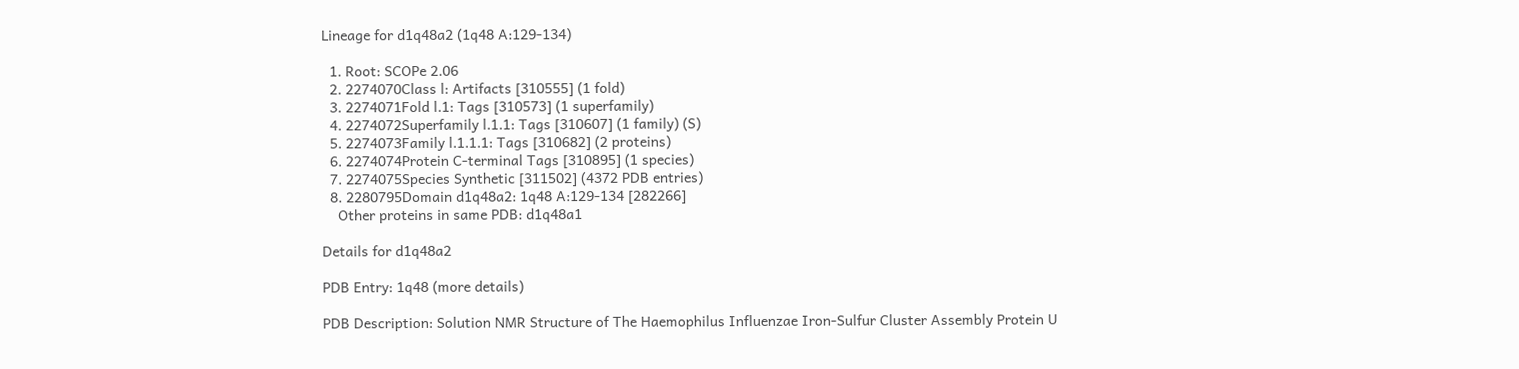Lineage for d1q48a2 (1q48 A:129-134)

  1. Root: SCOPe 2.06
  2. 2274070Class l: Artifacts [310555] (1 fold)
  3. 2274071Fold l.1: Tags [310573] (1 superfamily)
  4. 2274072Superfamily l.1.1: Tags [310607] (1 family) (S)
  5. 2274073Family l.1.1.1: Tags [310682] (2 proteins)
  6. 2274074Protein C-terminal Tags [310895] (1 species)
  7. 2274075Species Synthetic [311502] (4372 PDB entries)
  8. 2280795Domain d1q48a2: 1q48 A:129-134 [282266]
    Other proteins in same PDB: d1q48a1

Details for d1q48a2

PDB Entry: 1q48 (more details)

PDB Description: Solution NMR Structure of The Haemophilus Influenzae Iron-Sulfur Cluster Assembly Protein U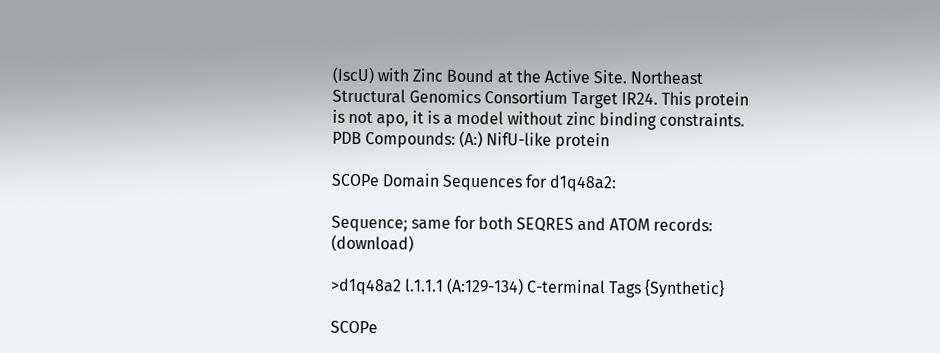(IscU) with Zinc Bound at the Active Site. Northeast Structural Genomics Consortium Target IR24. This protein is not apo, it is a model without zinc binding constraints.
PDB Compounds: (A:) NifU-like protein

SCOPe Domain Sequences for d1q48a2:

Sequence; same for both SEQRES and ATOM records: (download)

>d1q48a2 l.1.1.1 (A:129-134) C-terminal Tags {Synthetic}

SCOPe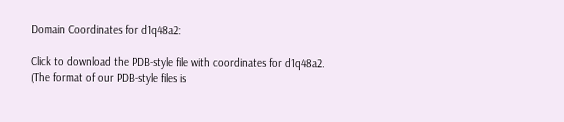Domain Coordinates for d1q48a2:

Click to download the PDB-style file with coordinates for d1q48a2.
(The format of our PDB-style files is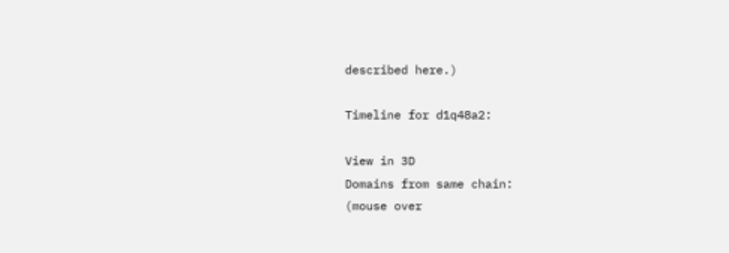described here.)

Timeline for d1q48a2:

View in 3D
Domains from same chain:
(mouse over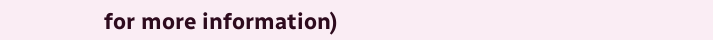for more information)